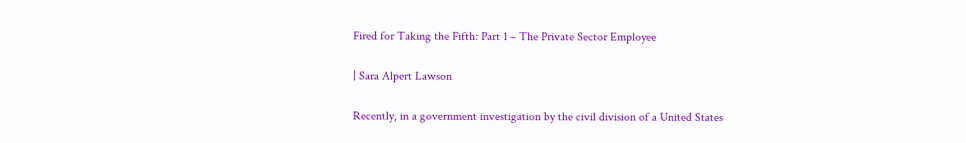Fired for Taking the Fifth: Part 1 – The Private Sector Employee

| Sara Alpert Lawson

Recently, in a government investigation by the civil division of a United States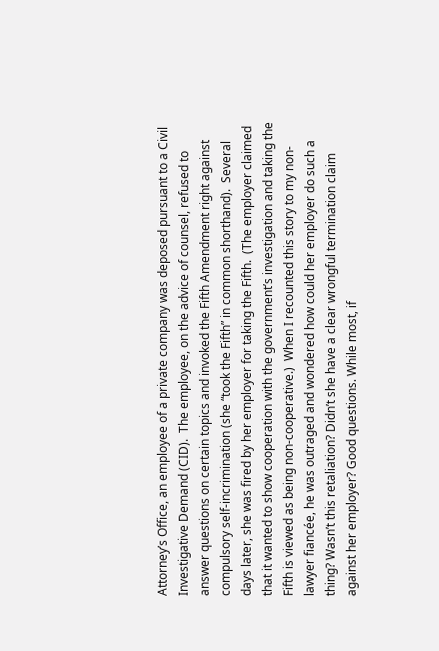Attorney’s Office, an employee of a private company was deposed pursuant to a Civil Investigative Demand (CID).  The employee, on the advice of counsel, refused to answer questions on certain topics and invoked the Fifth Amendment right against compulsory self-incrimination (she “took the Fifth” in common shorthand).  Several days later, she was fired by her employer for taking the Fifth.  (The employer claimed that it wanted to show cooperation with the government’s investigation and taking the Fifth is viewed as being non-cooperative.)  When I recounted this story to my non-lawyer fiancée, he was outraged and wondered how could her employer do such a thing? Wasn’t this retaliation? Didn’t she have a clear wrongful termination claim against her employer? Good questions. While most, if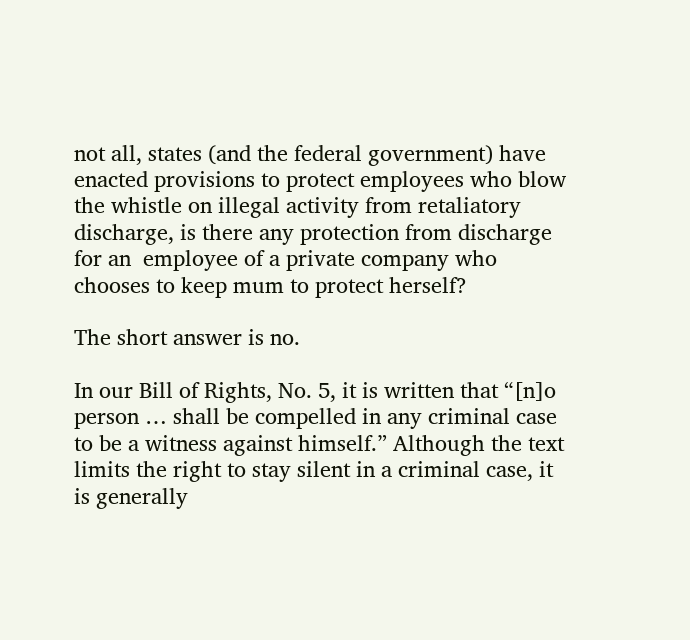not all, states (and the federal government) have enacted provisions to protect employees who blow the whistle on illegal activity from retaliatory discharge, is there any protection from discharge for an  employee of a private company who chooses to keep mum to protect herself?

The short answer is no.

In our Bill of Rights, No. 5, it is written that “[n]o person … shall be compelled in any criminal case to be a witness against himself.” Although the text limits the right to stay silent in a criminal case, it is generally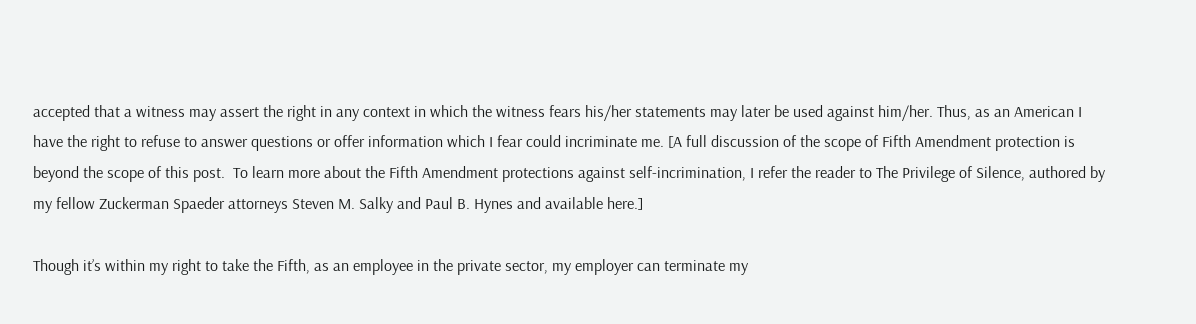accepted that a witness may assert the right in any context in which the witness fears his/her statements may later be used against him/her. Thus, as an American I have the right to refuse to answer questions or offer information which I fear could incriminate me. [A full discussion of the scope of Fifth Amendment protection is beyond the scope of this post.  To learn more about the Fifth Amendment protections against self-incrimination, I refer the reader to The Privilege of Silence, authored by my fellow Zuckerman Spaeder attorneys Steven M. Salky and Paul B. Hynes and available here.]

Though it’s within my right to take the Fifth, as an employee in the private sector, my employer can terminate my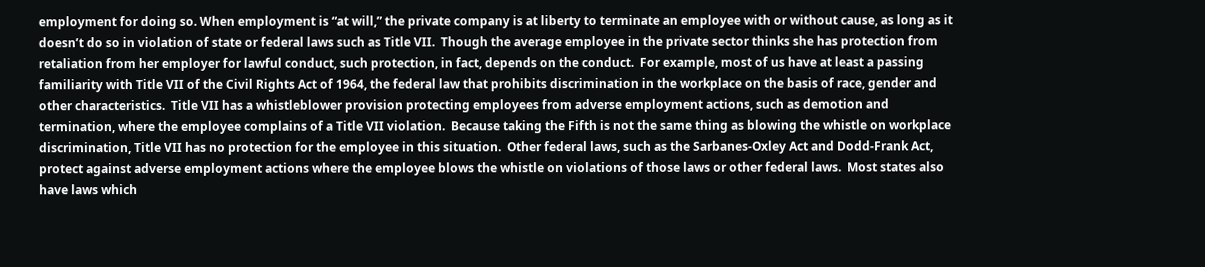employment for doing so. When employment is “at will,” the private company is at liberty to terminate an employee with or without cause, as long as it doesn’t do so in violation of state or federal laws such as Title VII.  Though the average employee in the private sector thinks she has protection from retaliation from her employer for lawful conduct, such protection, in fact, depends on the conduct.  For example, most of us have at least a passing familiarity with Title VII of the Civil Rights Act of 1964, the federal law that prohibits discrimination in the workplace on the basis of race, gender and other characteristics.  Title VII has a whistleblower provision protecting employees from adverse employment actions, such as demotion and termination, where the employee complains of a Title VII violation.  Because taking the Fifth is not the same thing as blowing the whistle on workplace discrimination, Title VII has no protection for the employee in this situation.  Other federal laws, such as the Sarbanes-Oxley Act and Dodd-Frank Act, protect against adverse employment actions where the employee blows the whistle on violations of those laws or other federal laws.  Most states also have laws which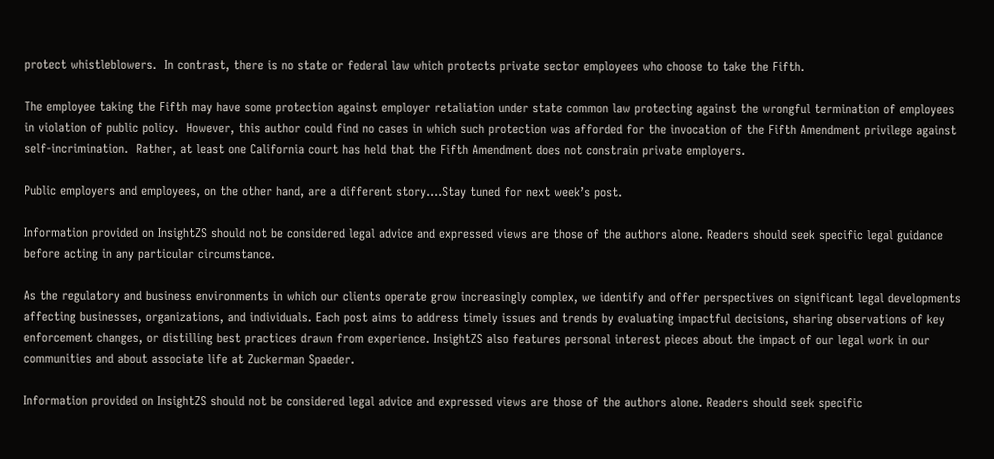protect whistleblowers.  In contrast, there is no state or federal law which protects private sector employees who choose to take the Fifth.

The employee taking the Fifth may have some protection against employer retaliation under state common law protecting against the wrongful termination of employees in violation of public policy.  However, this author could find no cases in which such protection was afforded for the invocation of the Fifth Amendment privilege against self-incrimination.  Rather, at least one California court has held that the Fifth Amendment does not constrain private employers.

Public employers and employees, on the other hand, are a different story….Stay tuned for next week’s post.

Information provided on InsightZS should not be considered legal advice and expressed views are those of the authors alone. Readers should seek specific legal guidance before acting in any particular circumstance.

As the regulatory and business environments in which our clients operate grow increasingly complex, we identify and offer perspectives on significant legal developments affecting businesses, organizations, and individuals. Each post aims to address timely issues and trends by evaluating impactful decisions, sharing observations of key enforcement changes, or distilling best practices drawn from experience. InsightZS also features personal interest pieces about the impact of our legal work in our communities and about associate life at Zuckerman Spaeder.

Information provided on InsightZS should not be considered legal advice and expressed views are those of the authors alone. Readers should seek specific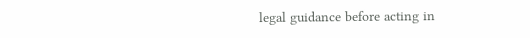legal guidance before acting in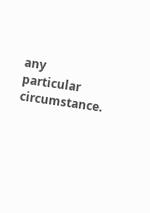any particular circumstance.